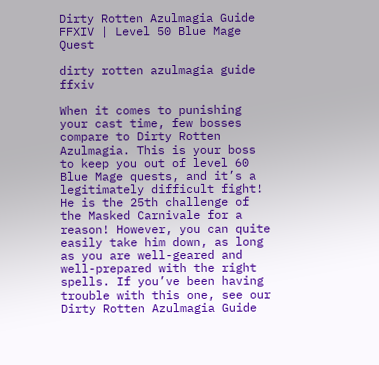Dirty Rotten Azulmagia Guide FFXIV | Level 50 Blue Mage Quest

dirty rotten azulmagia guide ffxiv

When it comes to punishing your cast time, few bosses compare to Dirty Rotten Azulmagia. This is your boss to keep you out of level 60 Blue Mage quests, and it’s a legitimately difficult fight! He is the 25th challenge of the Masked Carnivale for a reason! However, you can quite easily take him down, as long as you are well-geared and well-prepared with the right spells. If you’ve been having trouble with this one, see our Dirty Rotten Azulmagia Guide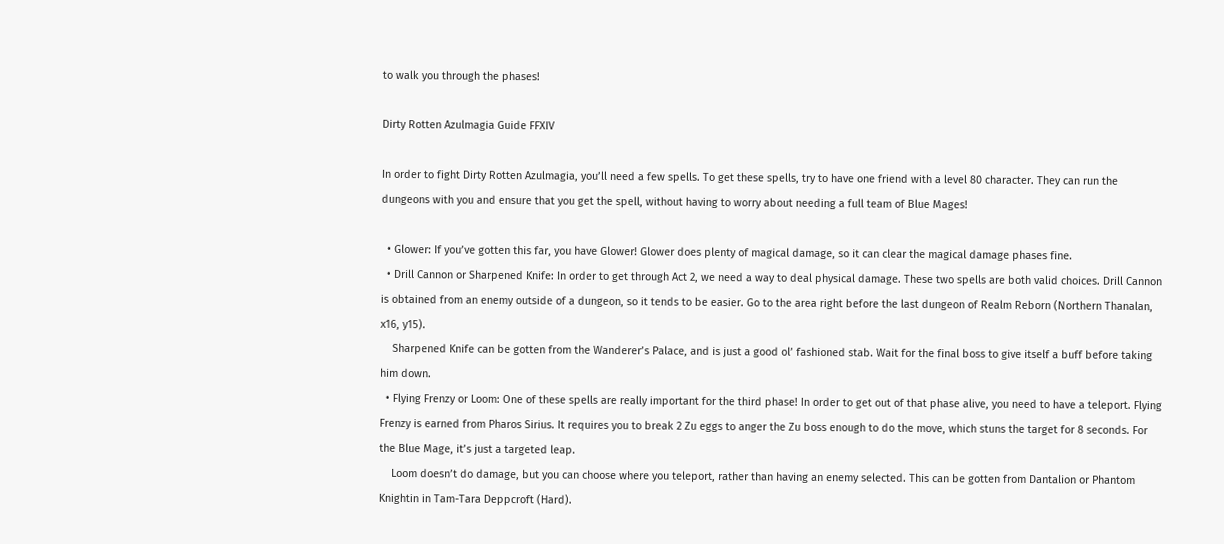to walk you through the phases!

Dirty Rotten Azulmagia Guide FFXIV

In order to fight Dirty Rotten Azulmagia, you’ll need a few spells. To get these spells, try to have one friend with a level 80 character. They can run the dungeons with you and ensure that you get the spell, without having to worry about needing a full team of Blue Mages!

  • Glower: If you’ve gotten this far, you have Glower! Glower does plenty of magical damage, so it can clear the magical damage phases fine.
  • Drill Cannon or Sharpened Knife: In order to get through Act 2, we need a way to deal physical damage. These two spells are both valid choices. Drill Cannon is obtained from an enemy outside of a dungeon, so it tends to be easier. Go to the area right before the last dungeon of Realm Reborn (Northern Thanalan, x16, y15).
    Sharpened Knife can be gotten from the Wanderer’s Palace, and is just a good ol’ fashioned stab. Wait for the final boss to give itself a buff before taking him down.
  • Flying Frenzy or Loom: One of these spells are really important for the third phase! In order to get out of that phase alive, you need to have a teleport. Flying Frenzy is earned from Pharos Sirius. It requires you to break 2 Zu eggs to anger the Zu boss enough to do the move, which stuns the target for 8 seconds. For the Blue Mage, it’s just a targeted leap.
    Loom doesn’t do damage, but you can choose where you teleport, rather than having an enemy selected. This can be gotten from Dantalion or Phantom Knightin in Tam-Tara Deppcroft (Hard).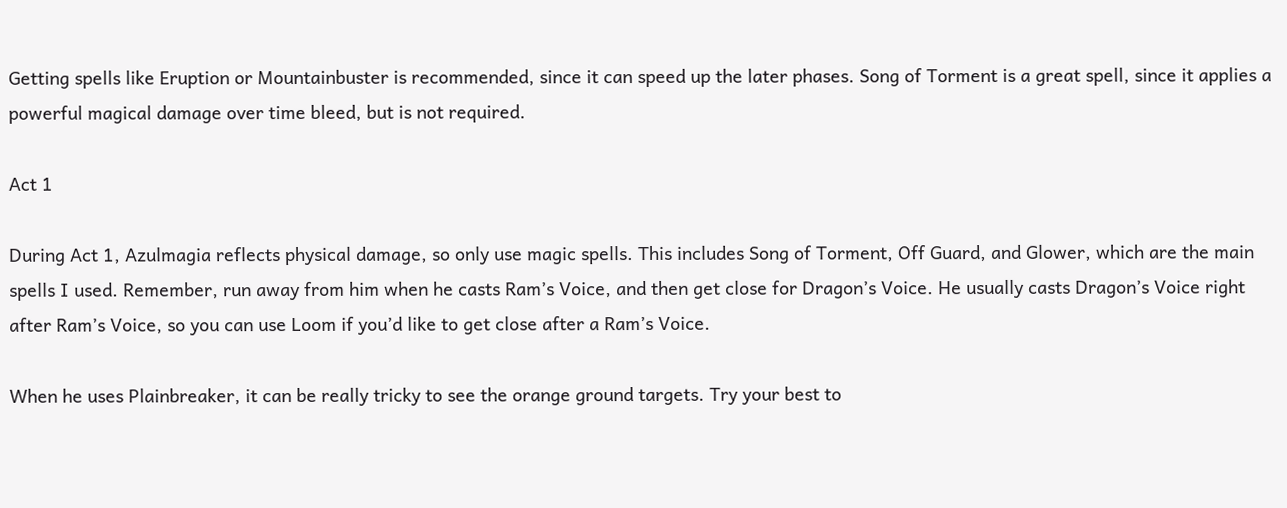Getting spells like Eruption or Mountainbuster is recommended, since it can speed up the later phases. Song of Torment is a great spell, since it applies a powerful magical damage over time bleed, but is not required.

Act 1

During Act 1, Azulmagia reflects physical damage, so only use magic spells. This includes Song of Torment, Off Guard, and Glower, which are the main spells I used. Remember, run away from him when he casts Ram’s Voice, and then get close for Dragon’s Voice. He usually casts Dragon’s Voice right after Ram’s Voice, so you can use Loom if you’d like to get close after a Ram’s Voice.

When he uses Plainbreaker, it can be really tricky to see the orange ground targets. Try your best to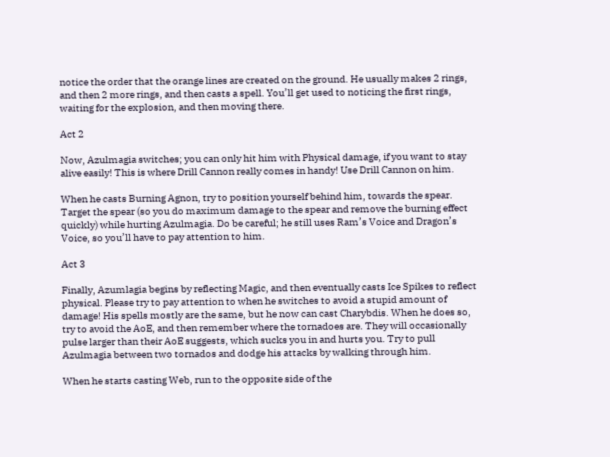notice the order that the orange lines are created on the ground. He usually makes 2 rings, and then 2 more rings, and then casts a spell. You’ll get used to noticing the first rings, waiting for the explosion, and then moving there.

Act 2

Now, Azulmagia switches; you can only hit him with Physical damage, if you want to stay alive easily! This is where Drill Cannon really comes in handy! Use Drill Cannon on him.

When he casts Burning Agnon, try to position yourself behind him, towards the spear. Target the spear (so you do maximum damage to the spear and remove the burning effect quickly) while hurting Azulmagia. Do be careful; he still uses Ram’s Voice and Dragon’s Voice, so you’ll have to pay attention to him.

Act 3

Finally, Azumlagia begins by reflecting Magic, and then eventually casts Ice Spikes to reflect physical. Please try to pay attention to when he switches to avoid a stupid amount of damage! His spells mostly are the same, but he now can cast Charybdis. When he does so, try to avoid the AoE, and then remember where the tornadoes are. They will occasionally pulse larger than their AoE suggests, which sucks you in and hurts you. Try to pull Azulmagia between two tornados and dodge his attacks by walking through him.

When he starts casting Web, run to the opposite side of the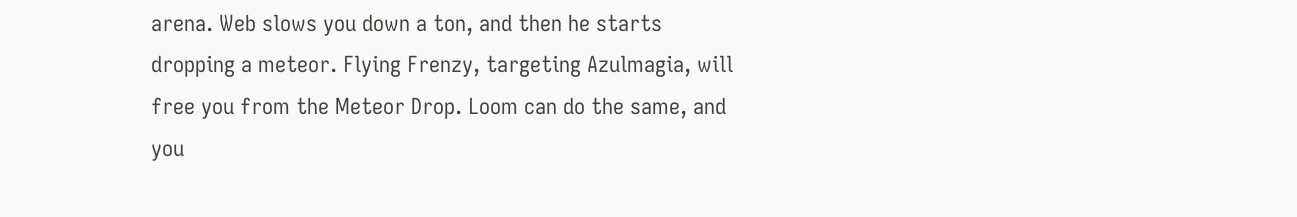arena. Web slows you down a ton, and then he starts dropping a meteor. Flying Frenzy, targeting Azulmagia, will free you from the Meteor Drop. Loom can do the same, and you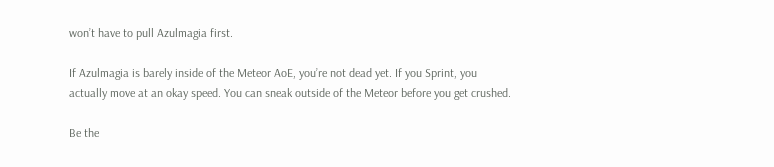won’t have to pull Azulmagia first.

If Azulmagia is barely inside of the Meteor AoE, you’re not dead yet. If you Sprint, you actually move at an okay speed. You can sneak outside of the Meteor before you get crushed.

Be the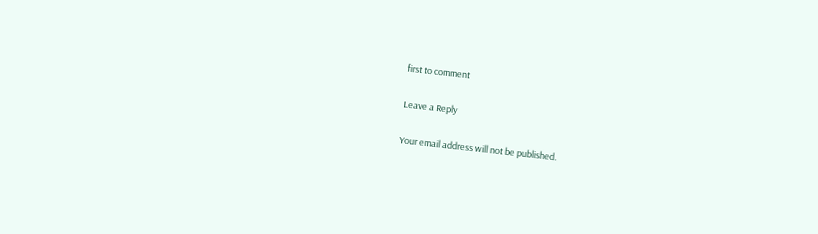first to comment

Leave a Reply

Your email address will not be published.